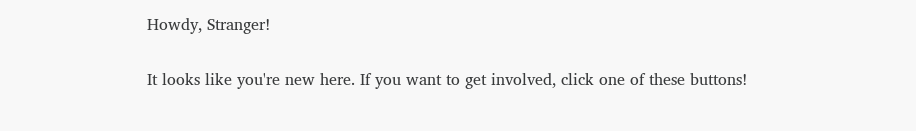Howdy, Stranger!

It looks like you're new here. If you want to get involved, click one of these buttons!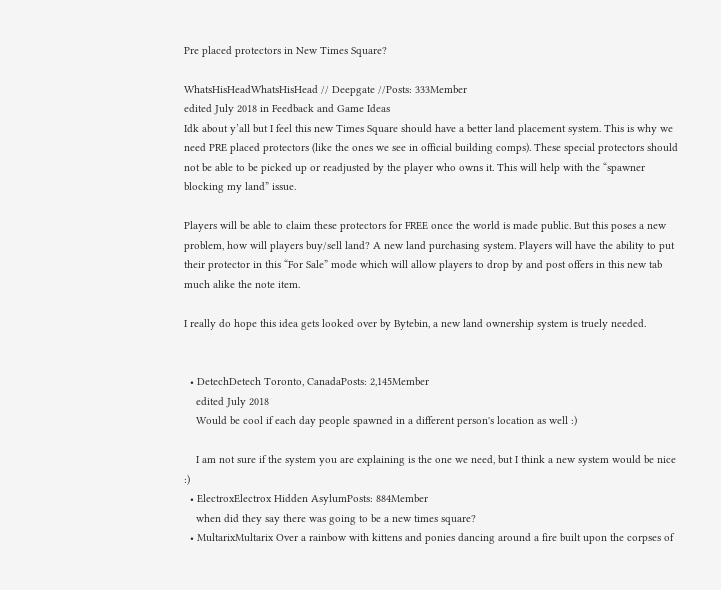Pre placed protectors in New Times Square?

WhatsHisHeadWhatsHisHead // Deepgate //Posts: 333Member
edited July 2018 in Feedback and Game Ideas
Idk about y’all but I feel this new Times Square should have a better land placement system. This is why we need PRE placed protectors (like the ones we see in official building comps). These special protectors should not be able to be picked up or readjusted by the player who owns it. This will help with the “spawner blocking my land” issue.

Players will be able to claim these protectors for FREE once the world is made public. But this poses a new problem, how will players buy/sell land? A new land purchasing system. Players will have the ability to put their protector in this “For Sale” mode which will allow players to drop by and post offers in this new tab much alike the note item.

I really do hope this idea gets looked over by Bytebin, a new land ownership system is truely needed.


  • DetechDetech Toronto, CanadaPosts: 2,145Member
    edited July 2018
    Would be cool if each day people spawned in a different person's location as well :)

    I am not sure if the system you are explaining is the one we need, but I think a new system would be nice :)
  • ElectroxElectrox Hidden AsylumPosts: 884Member
    when did they say there was going to be a new times square?
  • MultarixMultarix Over a rainbow with kittens and ponies dancing around a fire built upon the corpses of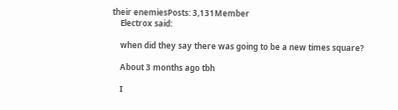their enemiesPosts: 3,131Member
    Electrox said:

    when did they say there was going to be a new times square?

    About 3 months ago tbh

    I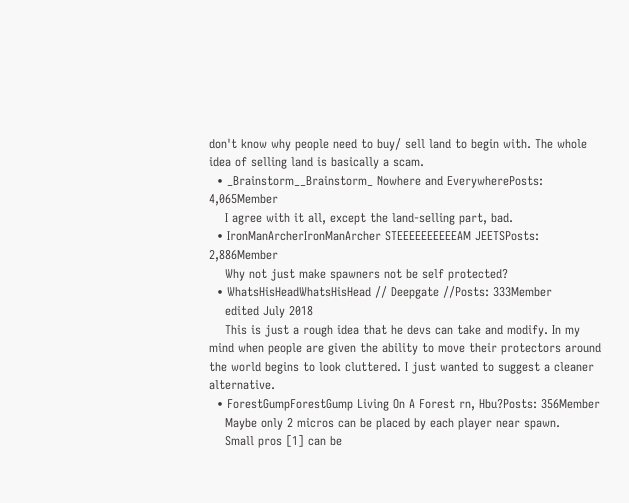don't know why people need to buy/ sell land to begin with. The whole idea of selling land is basically a scam.
  • _Brainstorm__Brainstorm_ Nowhere and EverywherePosts: 4,065Member
    I agree with it all, except the land-selling part, bad.
  • IronManArcherIronManArcher STEEEEEEEEEEAM JEETSPosts: 2,886Member
    Why not just make spawners not be self protected?
  • WhatsHisHeadWhatsHisHead // Deepgate //Posts: 333Member
    edited July 2018
    This is just a rough idea that he devs can take and modify. In my mind when people are given the ability to move their protectors around the world begins to look cluttered. I just wanted to suggest a cleaner alternative.
  • ForestGumpForestGump Living On A Forest rn, Hbu?Posts: 356Member
    Maybe only 2 micros can be placed by each player near spawn.
    Small pros [1] can be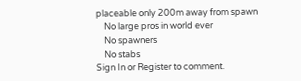placeable only 200m away from spawn
    No large pros in world ever
    No spawners
    No stabs
Sign In or Register to comment.